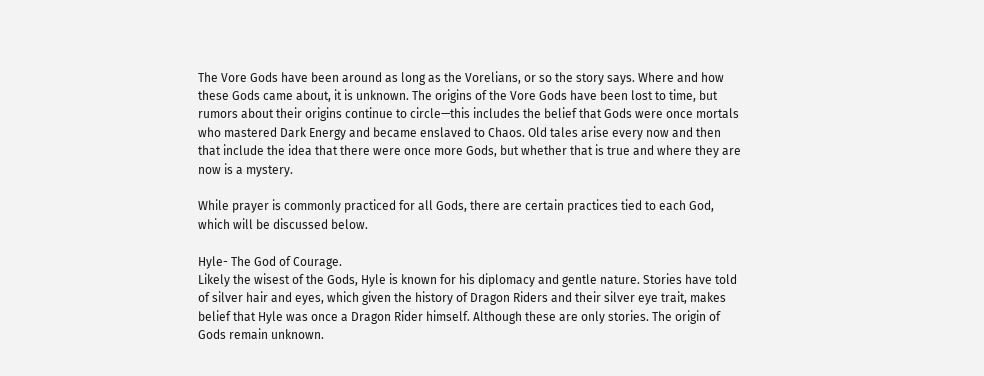The Vore Gods have been around as long as the Vorelians, or so the story says. Where and how these Gods came about, it is unknown. The origins of the Vore Gods have been lost to time, but rumors about their origins continue to circle—this includes the belief that Gods were once mortals who mastered Dark Energy and became enslaved to Chaos. Old tales arise every now and then that include the idea that there were once more Gods, but whether that is true and where they are now is a mystery.

While prayer is commonly practiced for all Gods, there are certain practices tied to each God, which will be discussed below.

Hyle- The God of Courage.
Likely the wisest of the Gods, Hyle is known for his diplomacy and gentle nature. Stories have told of silver hair and eyes, which given the history of Dragon Riders and their silver eye trait, makes belief that Hyle was once a Dragon Rider himself. Although these are only stories. The origin of Gods remain unknown.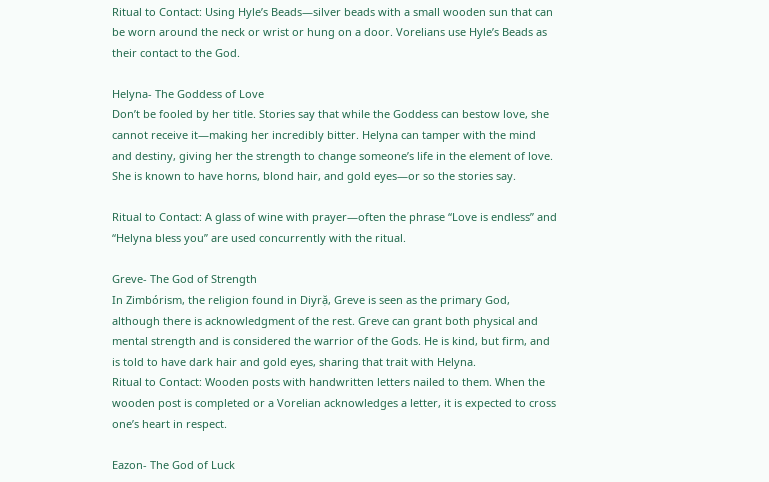Ritual to Contact: Using Hyle’s Beads—silver beads with a small wooden sun that can be worn around the neck or wrist or hung on a door. Vorelians use Hyle’s Beads as their contact to the God.

Helyna- The Goddess of Love
Don’t be fooled by her title. Stories say that while the Goddess can bestow love, she cannot receive it—making her incredibly bitter. Helyna can tamper with the mind and destiny, giving her the strength to change someone’s life in the element of love. She is known to have horns, blond hair, and gold eyes—or so the stories say.

Ritual to Contact: A glass of wine with prayer—often the phrase “Love is endless” and “Helyna bless you” are used concurrently with the ritual.

Greve- The God of Strength
In Zimbórism, the religion found in Diyrặ, Greve is seen as the primary God, although there is acknowledgment of the rest. Greve can grant both physical and mental strength and is considered the warrior of the Gods. He is kind, but firm, and is told to have dark hair and gold eyes, sharing that trait with Helyna.
Ritual to Contact: Wooden posts with handwritten letters nailed to them. When the wooden post is completed or a Vorelian acknowledges a letter, it is expected to cross one’s heart in respect.

Eazon- The God of Luck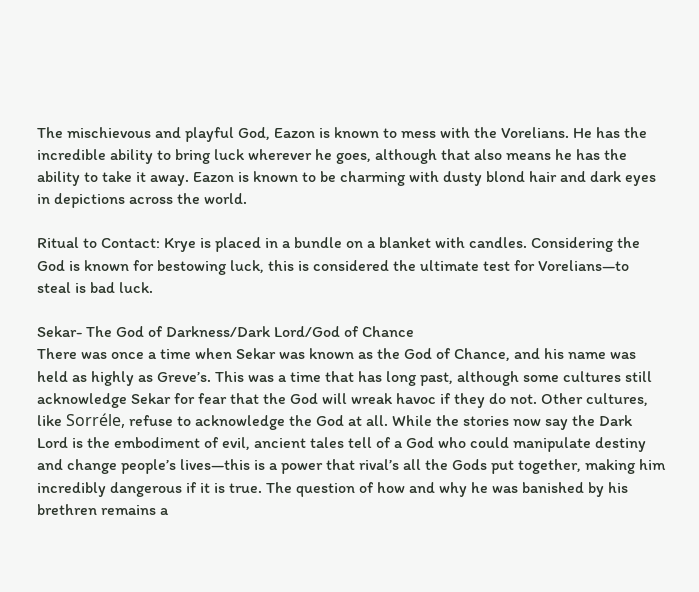The mischievous and playful God, Eazon is known to mess with the Vorelians. He has the incredible ability to bring luck wherever he goes, although that also means he has the ability to take it away. Eazon is known to be charming with dusty blond hair and dark eyes in depictions across the world.

Ritual to Contact: Krye is placed in a bundle on a blanket with candles. Considering the God is known for bestowing luck, this is considered the ultimate test for Vorelians—to steal is bad luck.

Sekar- The God of Darkness/Dark Lord/God of Chance
There was once a time when Sekar was known as the God of Chance, and his name was held as highly as Greve’s. This was a time that has long past, although some cultures still acknowledge Sekar for fear that the God will wreak havoc if they do not. Other cultures, like Sorréle, refuse to acknowledge the God at all. While the stories now say the Dark Lord is the embodiment of evil, ancient tales tell of a God who could manipulate destiny and change people’s lives—this is a power that rival’s all the Gods put together, making him incredibly dangerous if it is true. The question of how and why he was banished by his brethren remains a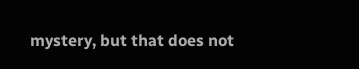mystery, but that does not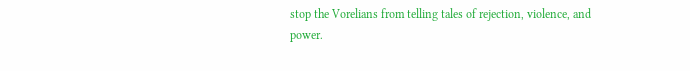stop the Vorelians from telling tales of rejection, violence, and power.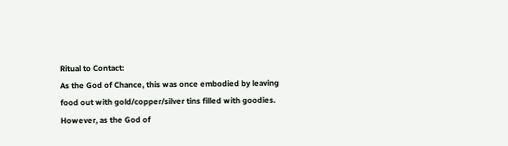Ritual to Contact:
As the God of Chance, this was once embodied by leaving food out with gold/copper/silver tins filled with goodies. However, as the God of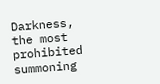Darkness, the most prohibited summoning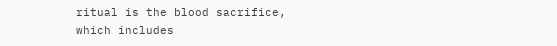ritual is the blood sacrifice, which includes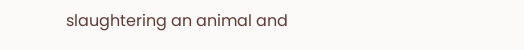slaughtering an animal and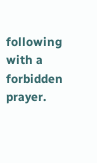following with a forbidden prayer.